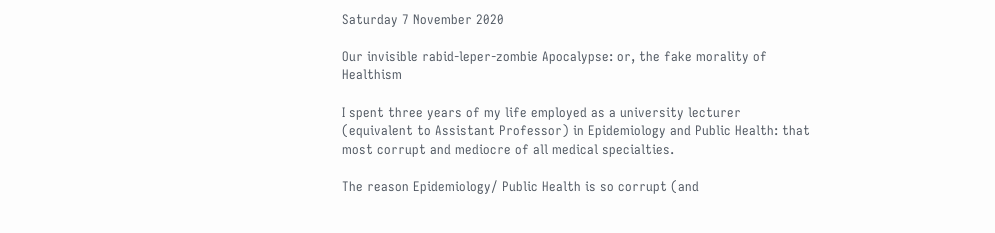Saturday 7 November 2020

Our invisible rabid-leper-zombie Apocalypse: or, the fake morality of Healthism

I spent three years of my life employed as a university lecturer (equivalent to Assistant Professor) in Epidemiology and Public Health: that most corrupt and mediocre of all medical specialties.

The reason Epidemiology/ Public Health is so corrupt (and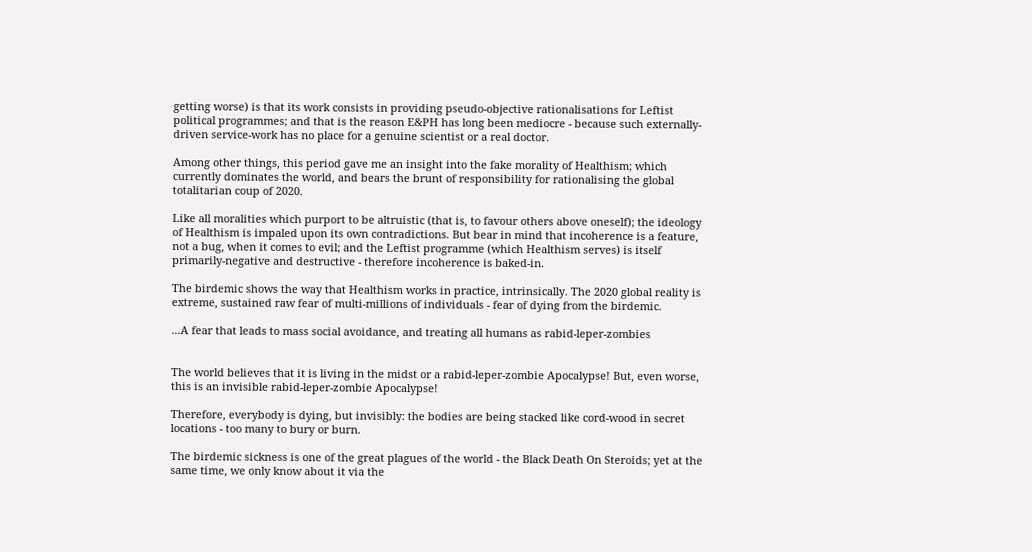getting worse) is that its work consists in providing pseudo-objective rationalisations for Leftist political programmes; and that is the reason E&PH has long been mediocre - because such externally-driven service-work has no place for a genuine scientist or a real doctor.

Among other things, this period gave me an insight into the fake morality of Healthism; which currently dominates the world, and bears the brunt of responsibility for rationalising the global totalitarian coup of 2020.

Like all moralities which purport to be altruistic (that is, to favour others above oneself); the ideology of Healthism is impaled upon its own contradictions. But bear in mind that incoherence is a feature, not a bug, when it comes to evil; and the Leftist programme (which Healthism serves) is itself primarily-negative and destructive - therefore incoherence is baked-in.

The birdemic shows the way that Healthism works in practice, intrinsically. The 2020 global reality is extreme, sustained raw fear of multi-millions of individuals - fear of dying from the birdemic.

...A fear that leads to mass social avoidance, and treating all humans as rabid-leper-zombies


The world believes that it is living in the midst or a rabid-leper-zombie Apocalypse! But, even worse, this is an invisible rabid-leper-zombie Apocalypse!

Therefore, everybody is dying, but invisibly: the bodies are being stacked like cord-wood in secret locations - too many to bury or burn.

The birdemic sickness is one of the great plagues of the world - the Black Death On Steroids; yet at the same time, we only know about it via the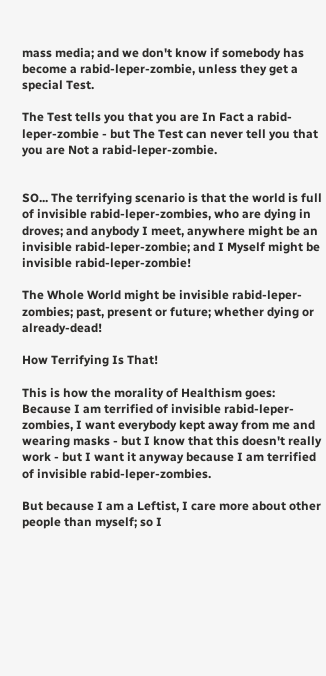mass media; and we don't know if somebody has become a rabid-leper-zombie, unless they get a special Test.

The Test tells you that you are In Fact a rabid-leper-zombie - but The Test can never tell you that you are Not a rabid-leper-zombie.


SO... The terrifying scenario is that the world is full of invisible rabid-leper-zombies, who are dying in droves; and anybody I meet, anywhere might be an invisible rabid-leper-zombie; and I Myself might be invisible rabid-leper-zombie!

The Whole World might be invisible rabid-leper-zombies; past, present or future; whether dying or already-dead!

How Terrifying Is That!

This is how the morality of Healthism goes: Because I am terrified of invisible rabid-leper-zombies, I want everybody kept away from me and wearing masks - but I know that this doesn't really work - but I want it anyway because I am terrified of invisible rabid-leper-zombies.

But because I am a Leftist, I care more about other people than myself; so I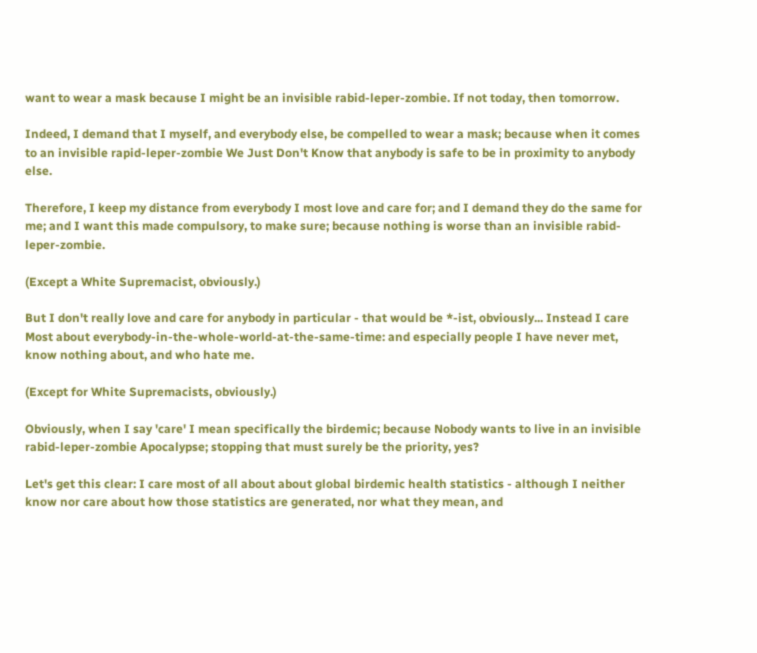want to wear a mask because I might be an invisible rabid-leper-zombie. If not today, then tomorrow.

Indeed, I demand that I myself, and everybody else, be compelled to wear a mask; because when it comes to an invisible rapid-leper-zombie We Just Don't Know that anybody is safe to be in proximity to anybody else.

Therefore, I keep my distance from everybody I most love and care for; and I demand they do the same for me; and I want this made compulsory, to make sure; because nothing is worse than an invisible rabid-leper-zombie.

(Except a White Supremacist, obviously.)

But I don't really love and care for anybody in particular - that would be *-ist, obviously... Instead I care Most about everybody-in-the-whole-world-at-the-same-time: and especially people I have never met, know nothing about, and who hate me.

(Except for White Supremacists, obviously.)

Obviously, when I say 'care' I mean specifically the birdemic; because Nobody wants to live in an invisible rabid-leper-zombie Apocalypse; stopping that must surely be the priority, yes?

Let's get this clear: I care most of all about about global birdemic health statistics - although I neither know nor care about how those statistics are generated, nor what they mean, and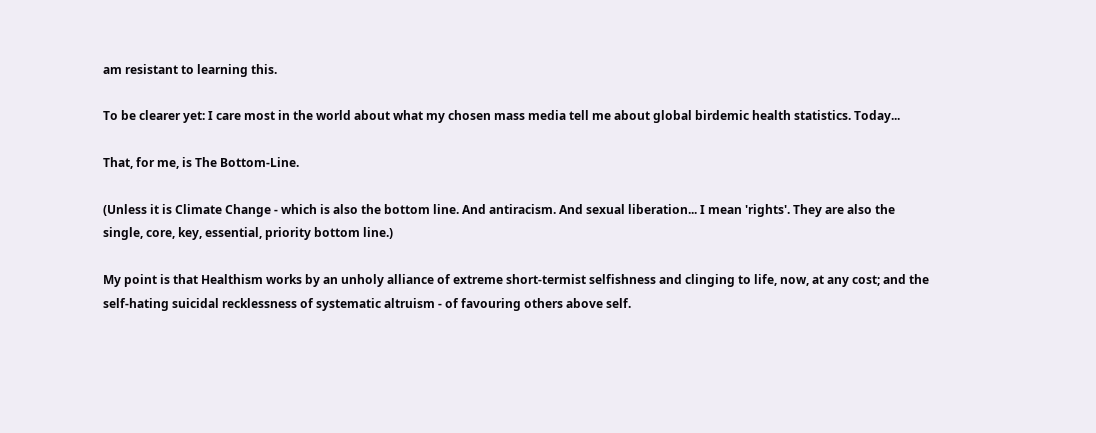am resistant to learning this.

To be clearer yet: I care most in the world about what my chosen mass media tell me about global birdemic health statistics. Today...

That, for me, is The Bottom-Line.

(Unless it is Climate Change - which is also the bottom line. And antiracism. And sexual liberation... I mean 'rights'. They are also the single, core, key, essential, priority bottom line.)

My point is that Healthism works by an unholy alliance of extreme short-termist selfishness and clinging to life, now, at any cost; and the self-hating suicidal recklessness of systematic altruism - of favouring others above self.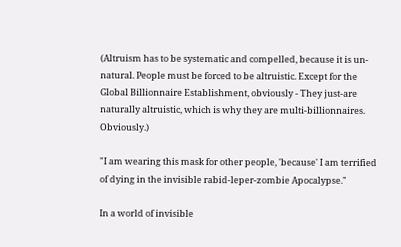(Altruism has to be systematic and compelled, because it is un-natural. People must be forced to be altruistic. Except for the Global Billionnaire Establishment, obviously - They just-are naturally altruistic, which is why they are multi-billionnaires. Obviously.)

"I am wearing this mask for other people, 'because' I am terrified of dying in the invisible rabid-leper-zombie Apocalypse."

In a world of invisible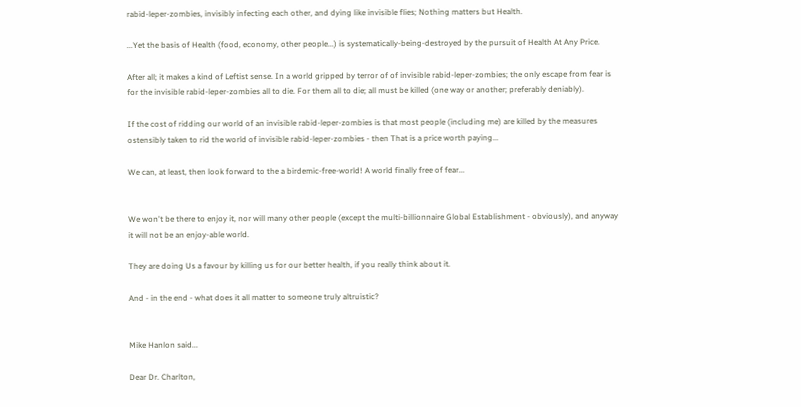rabid-leper-zombies, invisibly infecting each other, and dying like invisible flies; Nothing matters but Health.

...Yet the basis of Health (food, economy, other people...) is systematically-being-destroyed by the pursuit of Health At Any Price.

After all; it makes a kind of Leftist sense. In a world gripped by terror of of invisible rabid-leper-zombies; the only escape from fear is for the invisible rabid-leper-zombies all to die. For them all to die; all must be killed (one way or another; preferably deniably).

If the cost of ridding our world of an invisible rabid-leper-zombies is that most people (including me) are killed by the measures ostensibly taken to rid the world of invisible rabid-leper-zombies - then That is a price worth paying...

We can, at least, then look forward to the a birdemic-free-world! A world finally free of fear...


We won't be there to enjoy it, nor will many other people (except the multi-billionnaire Global Establishment - obviously), and anyway it will not be an enjoy-able world.

They are doing Us a favour by killing us for our better health, if you really think about it.

And - in the end - what does it all matter to someone truly altruistic?


Mike Hanlon said...

Dear Dr. Charlton,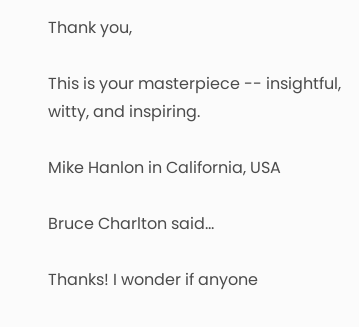Thank you,

This is your masterpiece -- insightful, witty, and inspiring.

Mike Hanlon in California, USA

Bruce Charlton said...

Thanks! I wonder if anyone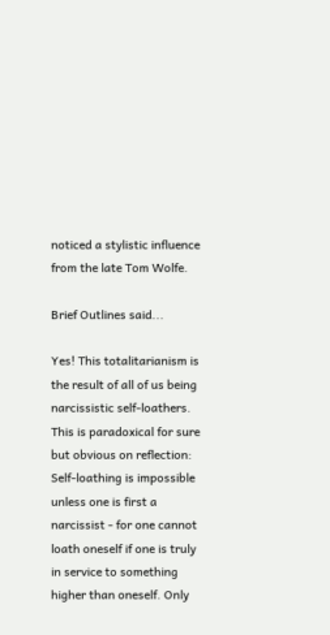noticed a stylistic influence from the late Tom Wolfe.

Brief Outlines said...

Yes! This totalitarianism is the result of all of us being narcissistic self-loathers. This is paradoxical for sure but obvious on reflection: Self-loathing is impossible unless one is first a narcissist - for one cannot loath oneself if one is truly in service to something higher than oneself. Only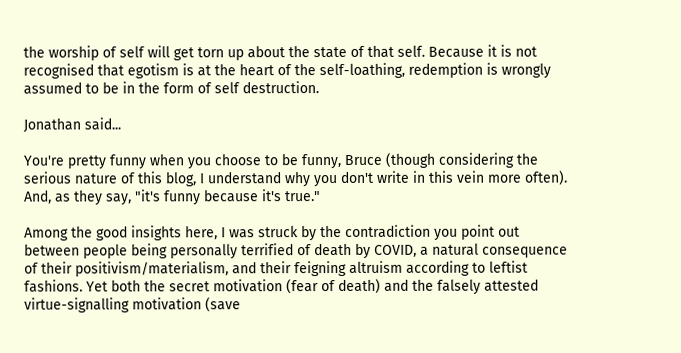the worship of self will get torn up about the state of that self. Because it is not recognised that egotism is at the heart of the self-loathing, redemption is wrongly assumed to be in the form of self destruction.

Jonathan said...

You're pretty funny when you choose to be funny, Bruce (though considering the serious nature of this blog, I understand why you don't write in this vein more often). And, as they say, "it's funny because it's true."

Among the good insights here, I was struck by the contradiction you point out between people being personally terrified of death by COVID, a natural consequence of their positivism/materialism, and their feigning altruism according to leftist fashions. Yet both the secret motivation (fear of death) and the falsely attested virtue-signalling motivation (save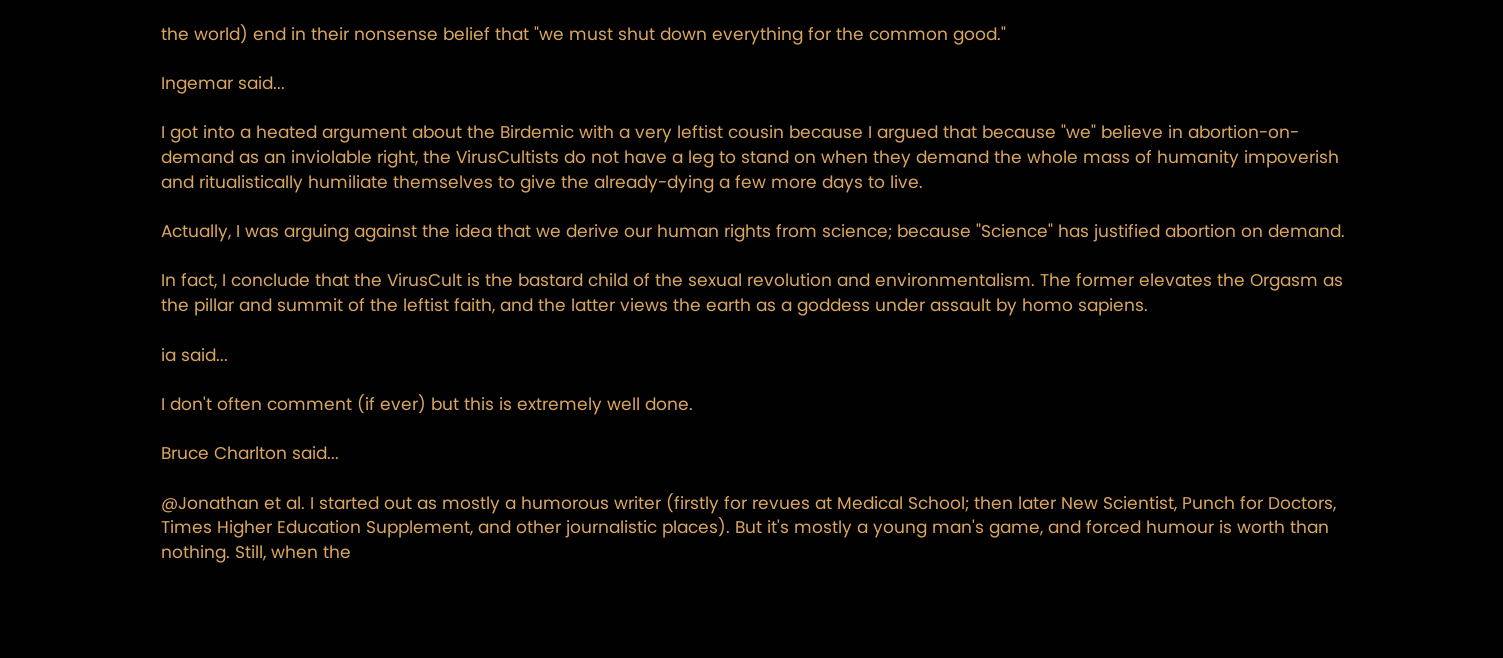the world) end in their nonsense belief that "we must shut down everything for the common good."

Ingemar said...

I got into a heated argument about the Birdemic with a very leftist cousin because I argued that because "we" believe in abortion-on-demand as an inviolable right, the VirusCultists do not have a leg to stand on when they demand the whole mass of humanity impoverish and ritualistically humiliate themselves to give the already-dying a few more days to live.

Actually, I was arguing against the idea that we derive our human rights from science; because "Science" has justified abortion on demand.

In fact, I conclude that the VirusCult is the bastard child of the sexual revolution and environmentalism. The former elevates the Orgasm as the pillar and summit of the leftist faith, and the latter views the earth as a goddess under assault by homo sapiens.

ia said...

I don't often comment (if ever) but this is extremely well done.

Bruce Charlton said...

@Jonathan et al. I started out as mostly a humorous writer (firstly for revues at Medical School; then later New Scientist, Punch for Doctors, Times Higher Education Supplement, and other journalistic places). But it's mostly a young man's game, and forced humour is worth than nothing. Still, when the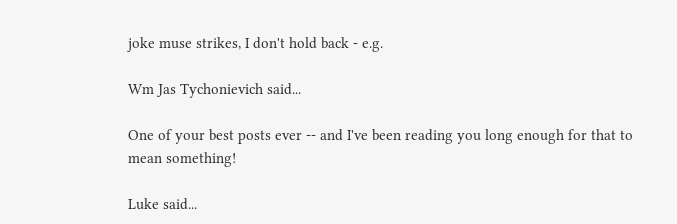joke muse strikes, I don't hold back - e.g.

Wm Jas Tychonievich said...

One of your best posts ever -- and I've been reading you long enough for that to mean something!

Luke said...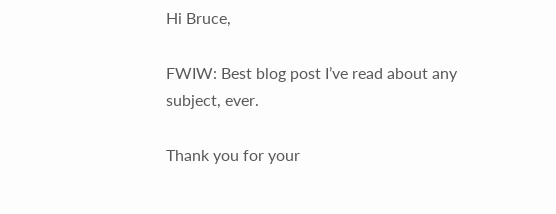Hi Bruce,

FWIW: Best blog post I’ve read about any subject, ever.

Thank you for your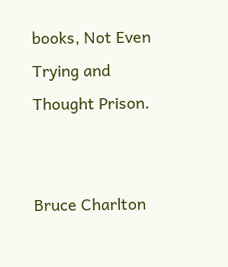books, Not Even Trying and Thought Prison.


Bruce Charlton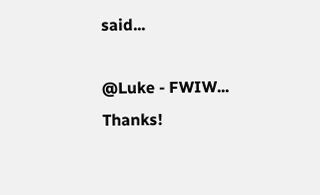said...

@Luke - FWIW... Thanks!